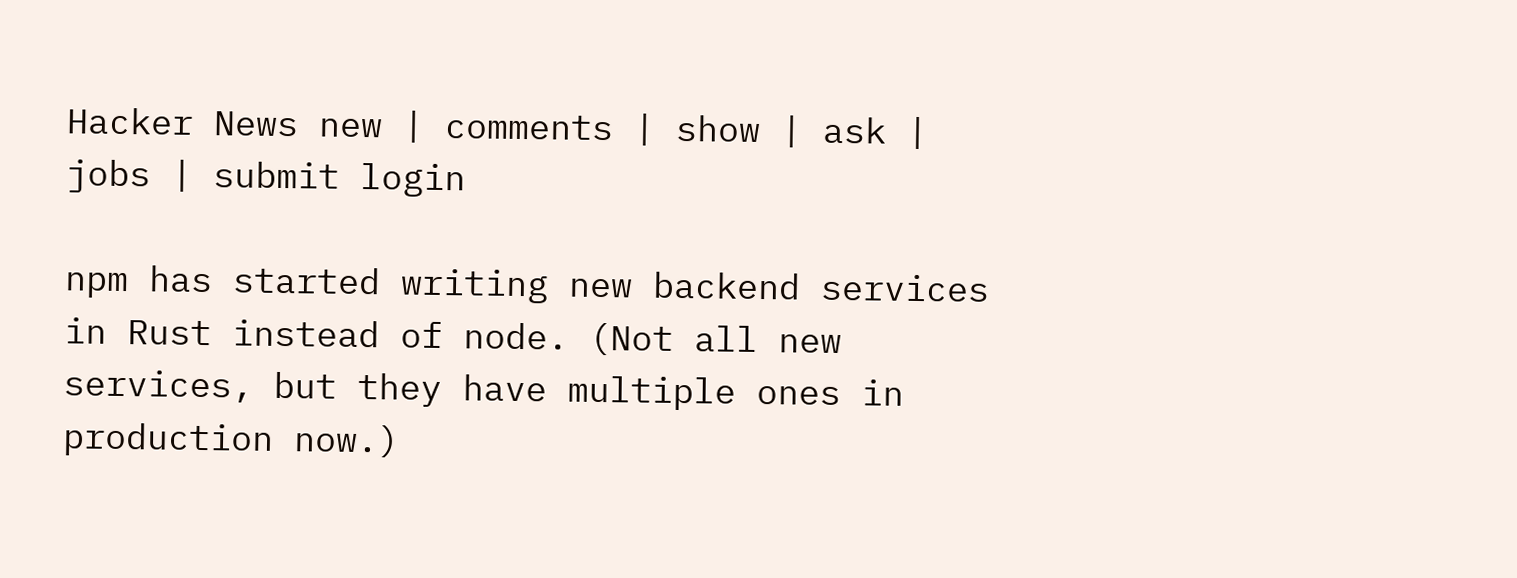Hacker News new | comments | show | ask | jobs | submit login

npm has started writing new backend services in Rust instead of node. (Not all new services, but they have multiple ones in production now.)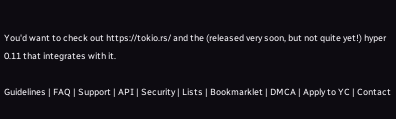You'd want to check out https://tokio.rs/ and the (released very soon, but not quite yet!) hyper 0.11 that integrates with it.

Guidelines | FAQ | Support | API | Security | Lists | Bookmarklet | DMCA | Apply to YC | Contact